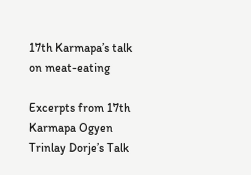17th Karmapa’s talk on meat-eating

Excerpts from 17th Karmapa Ogyen Trinlay Dorje’s Talk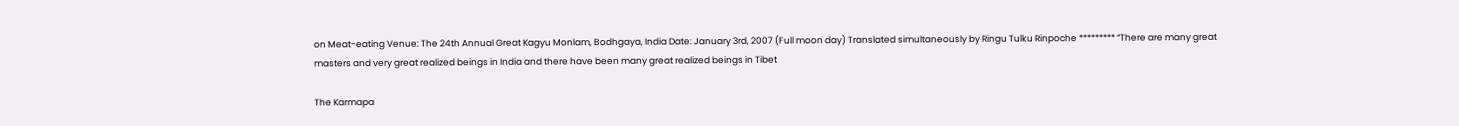on Meat-eating Venue: The 24th Annual Great Kagyu Monlam, Bodhgaya, India Date: January 3rd, 2007 (Full moon day) Translated simultaneously by Ringu Tulku Rinpoche ********* “There are many great masters and very great realized beings in India and there have been many great realized beings in Tibet

The Karmapa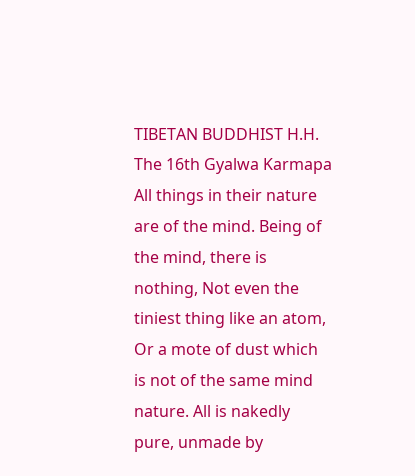TIBETAN BUDDHIST H.H. The 16th Gyalwa Karmapa All things in their nature are of the mind. Being of the mind, there is nothing, Not even the tiniest thing like an atom, Or a mote of dust which is not of the same mind nature. All is nakedly pure, unmade by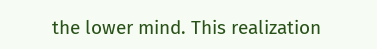the lower mind. This realization